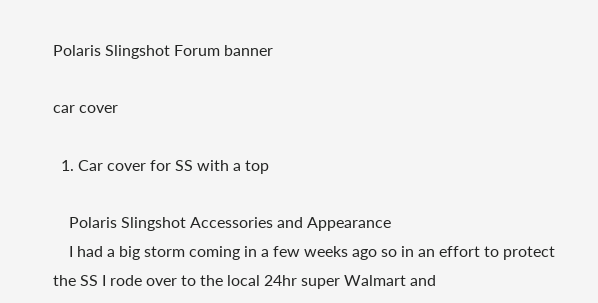Polaris Slingshot Forum banner

car cover

  1. Car cover for SS with a top

    Polaris Slingshot Accessories and Appearance
    I had a big storm coming in a few weeks ago so in an effort to protect the SS I rode over to the local 24hr super Walmart and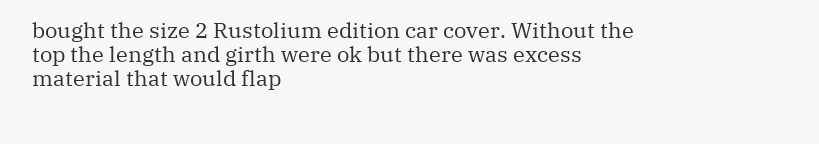bought the size 2 Rustolium edition car cover. Without the top the length and girth were ok but there was excess material that would flap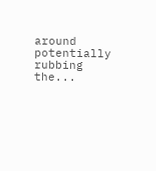around potentially rubbing the...